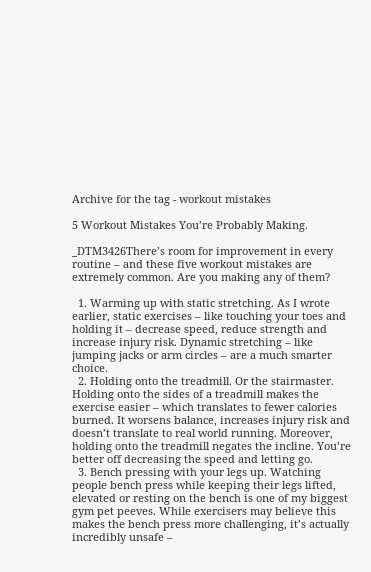Archive for the tag - workout mistakes

5 Workout Mistakes You’re Probably Making.

_DTM3426There’s room for improvement in every routine – and these five workout mistakes are extremely common. Are you making any of them?

  1. Warming up with static stretching. As I wrote earlier, static exercises – like touching your toes and holding it – decrease speed, reduce strength and increase injury risk. Dynamic stretching – like jumping jacks or arm circles – are a much smarter choice.
  2. Holding onto the treadmill. Or the stairmaster. Holding onto the sides of a treadmill makes the exercise easier – which translates to fewer calories burned. It worsens balance, increases injury risk and doesn’t translate to real world running. Moreover, holding onto the treadmill negates the incline. You’re better off decreasing the speed and letting go.
  3. Bench pressing with your legs up. Watching people bench press while keeping their legs lifted, elevated or resting on the bench is one of my biggest gym pet peeves. While exercisers may believe this makes the bench press more challenging, it’s actually incredibly unsafe –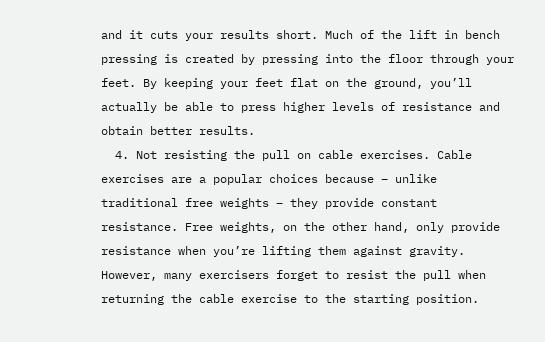and it cuts your results short. Much of the lift in bench pressing is created by pressing into the floor through your feet. By keeping your feet flat on the ground, you’ll actually be able to press higher levels of resistance and obtain better results.
  4. Not resisting the pull on cable exercises. Cable exercises are a popular choices because – unlike traditional free weights – they provide constant resistance. Free weights, on the other hand, only provide resistance when you’re lifting them against gravity. However, many exercisers forget to resist the pull when returning the cable exercise to the starting position.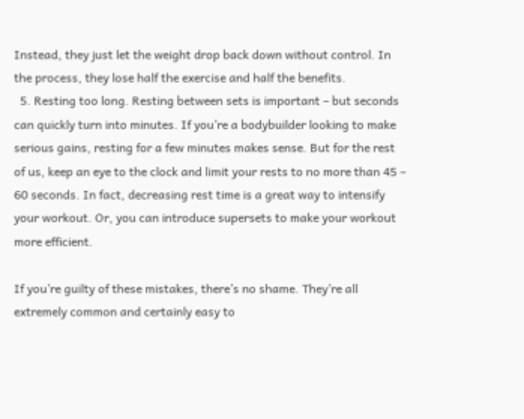Instead, they just let the weight drop back down without control. In the process, they lose half the exercise and half the benefits.
  5. Resting too long. Resting between sets is important – but seconds can quickly turn into minutes. If you’re a bodybuilder looking to make serious gains, resting for a few minutes makes sense. But for the rest of us, keep an eye to the clock and limit your rests to no more than 45 – 60 seconds. In fact, decreasing rest time is a great way to intensify your workout. Or, you can introduce supersets to make your workout more efficient.

If you’re guilty of these mistakes, there’s no shame. They’re all extremely common and certainly easy to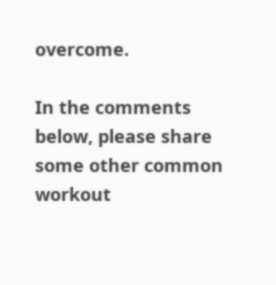overcome.

In the comments below, please share some other common workout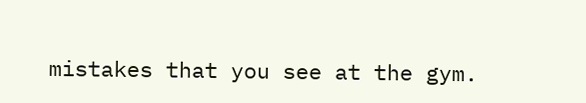mistakes that you see at the gym.